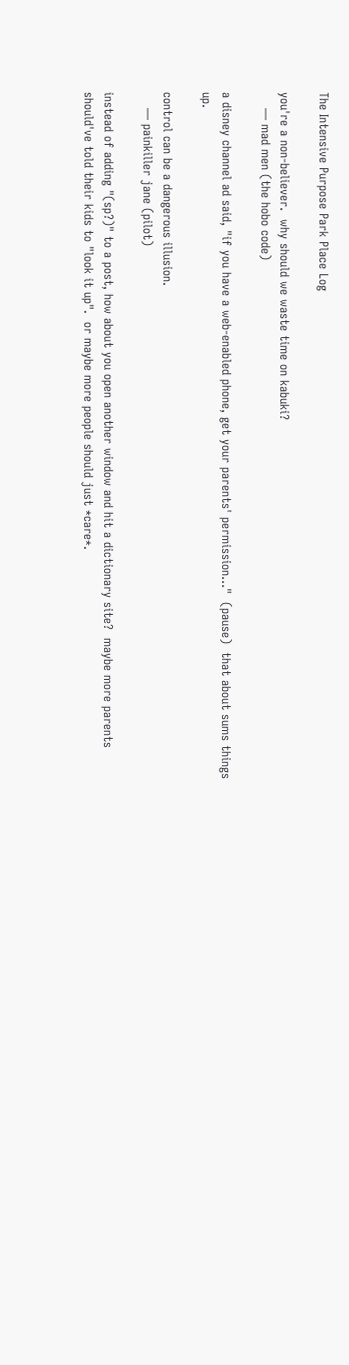The Intensive Purpose Park Place Log

you're a non-believer.  why should we waste time on kabuki?
    — mad men (the hobo code)

a disney channel ad said, "if you have a web-enabled phone, get your parents' permission..."  (pause)  that about sums things up.

control can be a dangerous illusion.
    — painkiller jane (pilot)

instead of adding "(sp?)" to a post, how about you open another window and hit a dictionary site?  maybe more parents should've told their kids to "look it up".  or maybe more people should just *care*.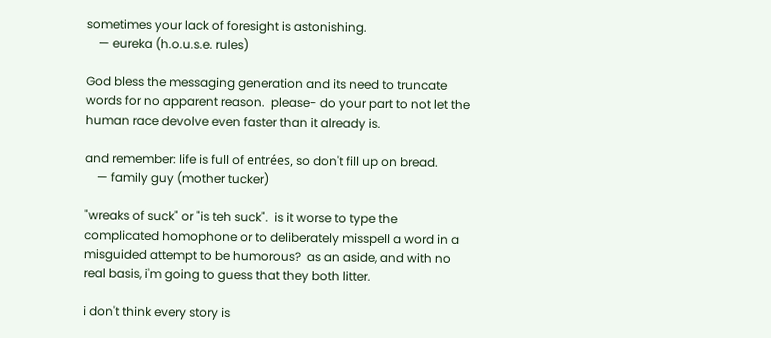sometimes your lack of foresight is astonishing.
    — eureka (h.o.u.s.e. rules)

God bless the messaging generation and its need to truncate words for no apparent reason.  please- do your part to not let the human race devolve even faster than it already is.

and remember: life is full of entrées, so don't fill up on bread.
    — family guy (mother tucker)

"wreaks of suck" or "is teh suck".  is it worse to type the complicated homophone or to deliberately misspell a word in a misguided attempt to be humorous?  as an aside, and with no real basis, i'm going to guess that they both litter.

i don't think every story is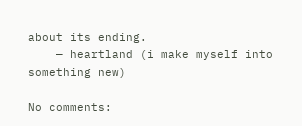about its ending.
    — heartland (i make myself into something new)

No comments: